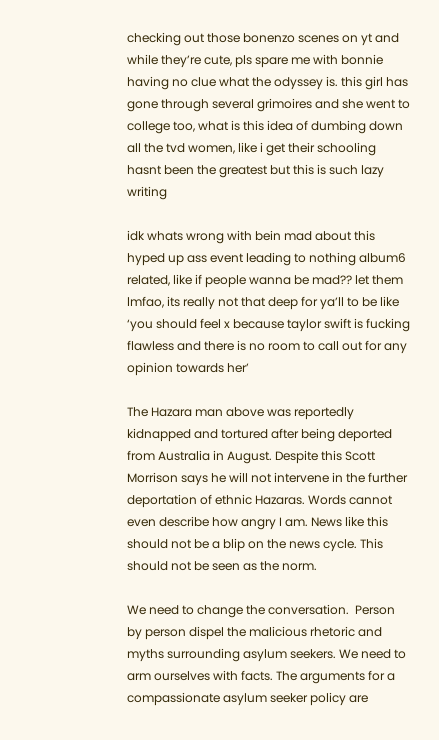checking out those bonenzo scenes on yt and while they’re cute, pls spare me with bonnie having no clue what the odyssey is. this girl has gone through several grimoires and she went to college too, what is this idea of dumbing down all the tvd women, like i get their schooling hasnt been the greatest but this is such lazy writing

idk whats wrong with bein mad about this hyped up ass event leading to nothing album6 related, like if people wanna be mad?? let them lmfao, its really not that deep for ya’ll to be like ‘you should feel x because taylor swift is fucking flawless and there is no room to call out for any opinion towards her’

The Hazara man above was reportedly kidnapped and tortured after being deported from Australia in August. Despite this Scott Morrison says he will not intervene in the further deportation of ethnic Hazaras. Words cannot even describe how angry I am. News like this should not be a blip on the news cycle. This should not be seen as the norm.

We need to change the conversation.  Person by person dispel the malicious rhetoric and myths surrounding asylum seekers. We need to arm ourselves with facts. The arguments for a compassionate asylum seeker policy are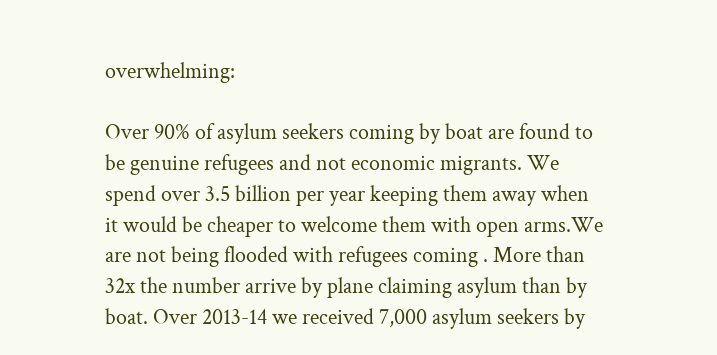overwhelming:

Over 90% of asylum seekers coming by boat are found to be genuine refugees and not economic migrants. We spend over 3.5 billion per year keeping them away when it would be cheaper to welcome them with open arms.We are not being flooded with refugees coming . More than 32x the number arrive by plane claiming asylum than by boat. Over 2013-14 we received 7,000 asylum seekers by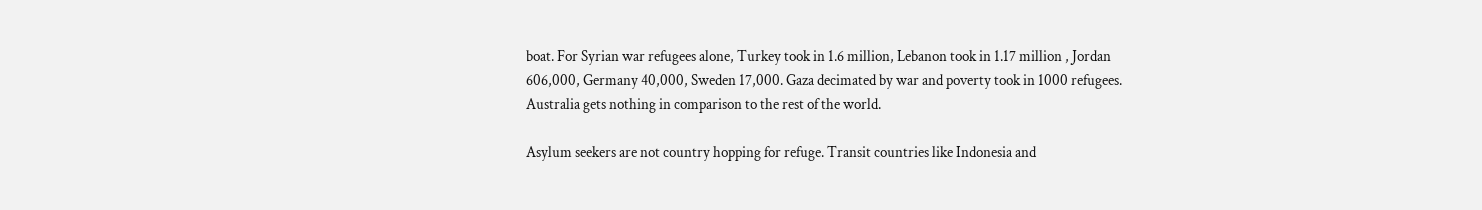boat. For Syrian war refugees alone, Turkey took in 1.6 million, Lebanon took in 1.17 million , Jordan 606,000, Germany 40,000, Sweden 17,000. Gaza decimated by war and poverty took in 1000 refugees. Australia gets nothing in comparison to the rest of the world.

Asylum seekers are not country hopping for refuge. Transit countries like Indonesia and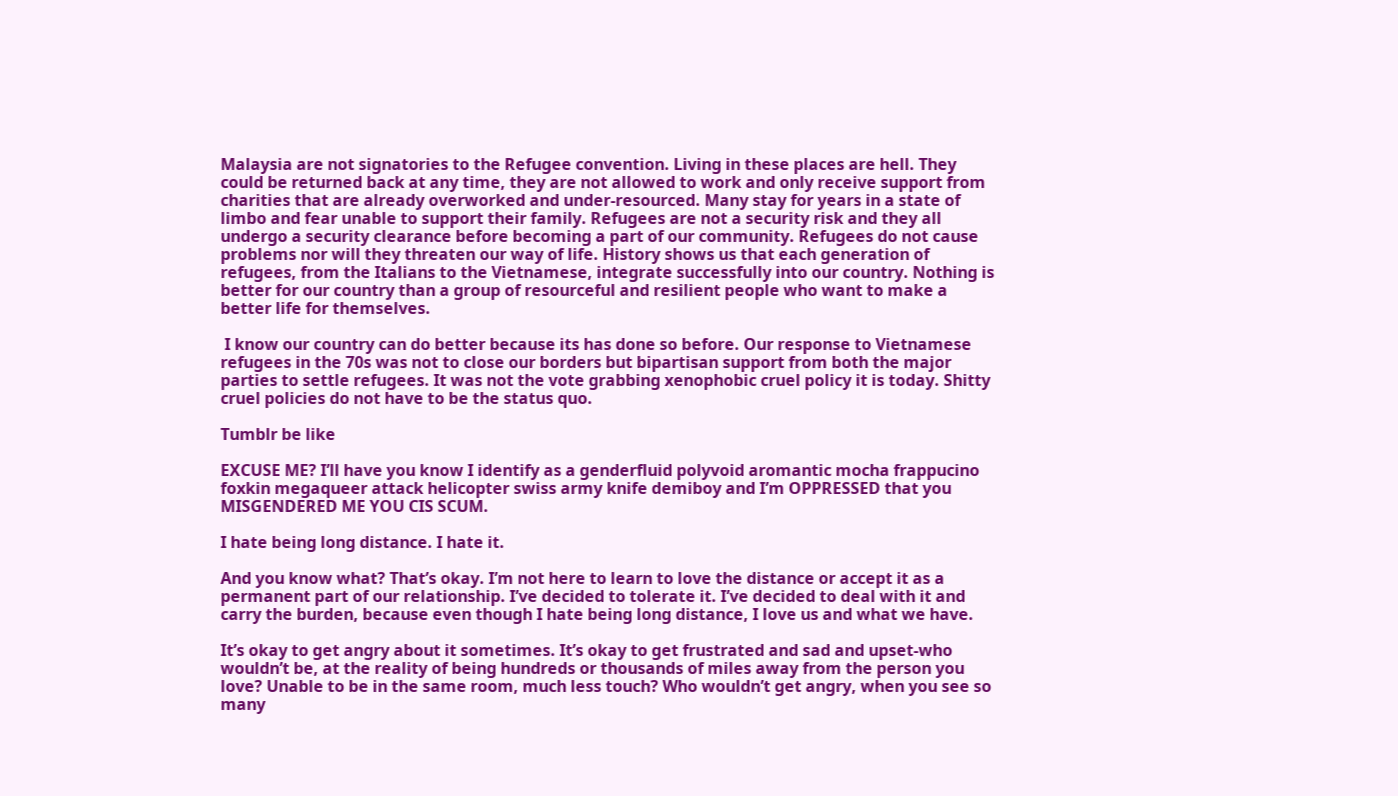Malaysia are not signatories to the Refugee convention. Living in these places are hell. They could be returned back at any time, they are not allowed to work and only receive support from charities that are already overworked and under-resourced. Many stay for years in a state of limbo and fear unable to support their family. Refugees are not a security risk and they all undergo a security clearance before becoming a part of our community. Refugees do not cause problems nor will they threaten our way of life. History shows us that each generation of refugees, from the Italians to the Vietnamese, integrate successfully into our country. Nothing is better for our country than a group of resourceful and resilient people who want to make a better life for themselves.

 I know our country can do better because its has done so before. Our response to Vietnamese refugees in the 70s was not to close our borders but bipartisan support from both the major parties to settle refugees. It was not the vote grabbing xenophobic cruel policy it is today. Shitty cruel policies do not have to be the status quo.

Tumblr be like

EXCUSE ME? I’ll have you know I identify as a genderfluid polyvoid aromantic mocha frappucino foxkin megaqueer attack helicopter swiss army knife demiboy and I’m OPPRESSED that you MISGENDERED ME YOU CIS SCUM.

I hate being long distance. I hate it.

And you know what? That’s okay. I’m not here to learn to love the distance or accept it as a permanent part of our relationship. I’ve decided to tolerate it. I’ve decided to deal with it and carry the burden, because even though I hate being long distance, I love us and what we have.

It’s okay to get angry about it sometimes. It’s okay to get frustrated and sad and upset-who wouldn’t be, at the reality of being hundreds or thousands of miles away from the person you love? Unable to be in the same room, much less touch? Who wouldn’t get angry, when you see so many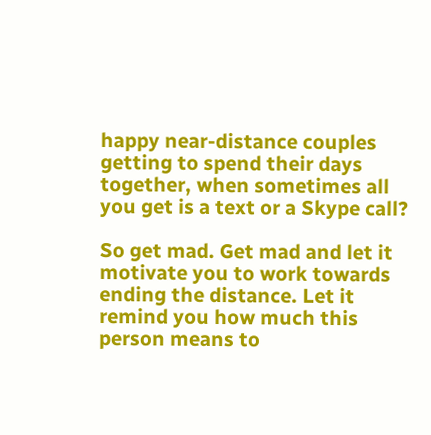happy near-distance couples getting to spend their days together, when sometimes all you get is a text or a Skype call?

So get mad. Get mad and let it motivate you to work towards ending the distance. Let it remind you how much this person means to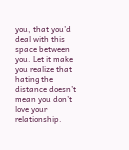you, that you’d deal with this space between you. Let it make you realize that hating the distance doesn’t mean you don’t love your relationship.